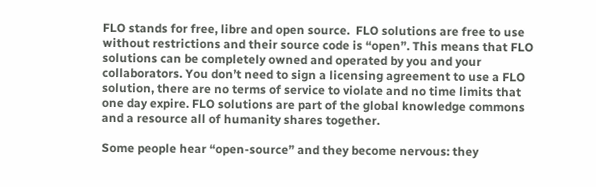FLO stands for free, libre and open source.  FLO solutions are free to use without restrictions and their source code is “open”. This means that FLO solutions can be completely owned and operated by you and your collaborators. You don’t need to sign a licensing agreement to use a FLO solution, there are no terms of service to violate and no time limits that one day expire. FLO solutions are part of the global knowledge commons and a resource all of humanity shares together.

Some people hear “open-source” and they become nervous: they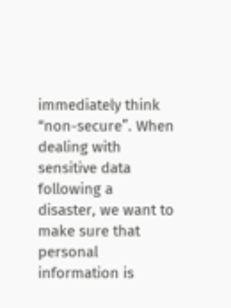immediately think “non-secure”. When dealing with sensitive data following a disaster, we want to make sure that personal information is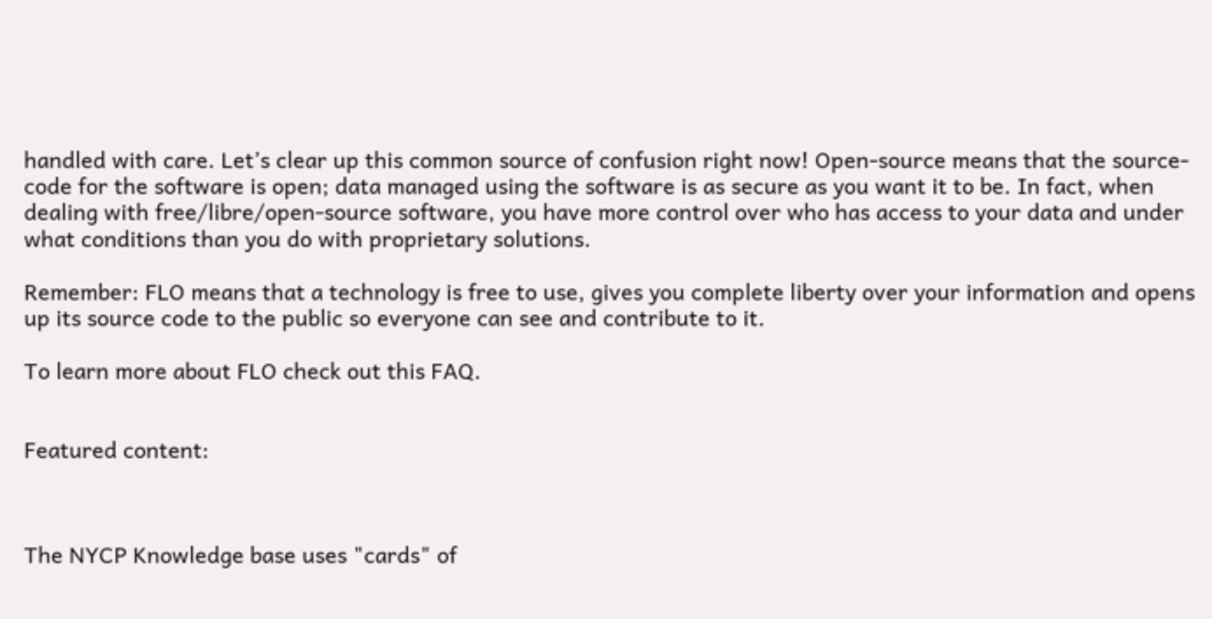handled with care. Let’s clear up this common source of confusion right now! Open-source means that the source-code for the software is open; data managed using the software is as secure as you want it to be. In fact, when dealing with free/libre/open-source software, you have more control over who has access to your data and under what conditions than you do with proprietary solutions.

Remember: FLO means that a technology is free to use, gives you complete liberty over your information and opens up its source code to the public so everyone can see and contribute to it.

To learn more about FLO check out this FAQ.


Featured content:



The NYCP Knowledge base uses "cards" of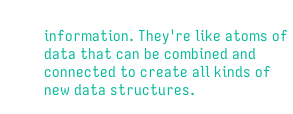information. They're like atoms of data that can be combined and connected to create all kinds of new data structures.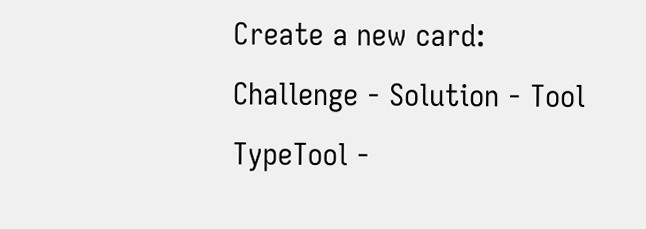Create a new card:
Challenge - Solution - Tool TypeTool -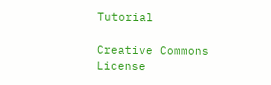Tutorial

Creative Commons License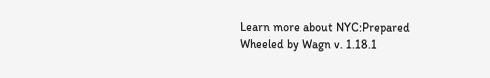Learn more about NYC:Prepared
Wheeled by Wagn v. 1.18.1